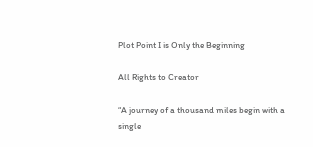Plot Point I is Only the Beginning

All Rights to Creator

“A journey of a thousand miles begin with a single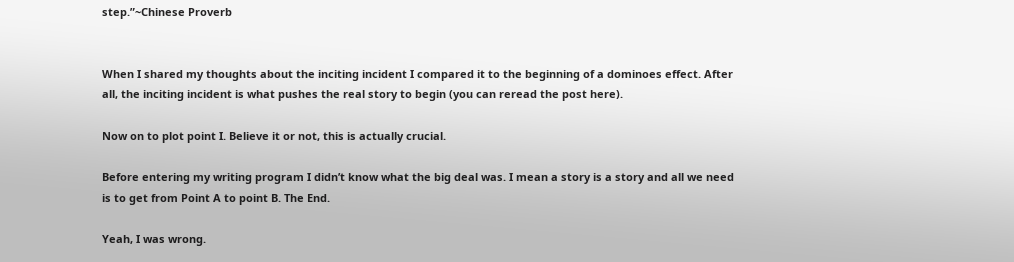step.”~Chinese Proverb


When I shared my thoughts about the inciting incident I compared it to the beginning of a dominoes effect. After all, the inciting incident is what pushes the real story to begin (you can reread the post here).

Now on to plot point I. Believe it or not, this is actually crucial.

Before entering my writing program I didn’t know what the big deal was. I mean a story is a story and all we need is to get from Point A to point B. The End.

Yeah, I was wrong.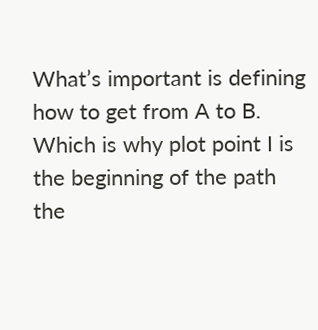What’s important is defining how to get from A to B.  Which is why plot point I is the beginning of the path the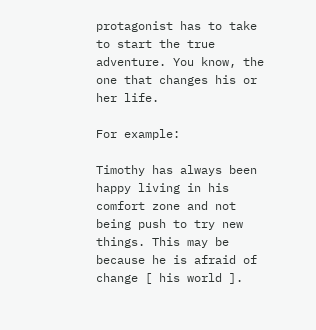protagonist has to take to start the true adventure. You know, the one that changes his or her life.

For example:

Timothy has always been happy living in his comfort zone and not being push to try new things. This may be because he is afraid of change [ his world ].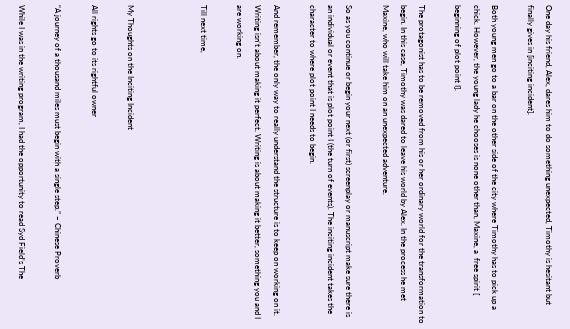One day his friend, Alex, dares him to do something unexpected, Timothy is hesitant but finally gives in [inciting incident].

Both young men go to a bar on the other side of the city where Timothy has to pick up a chick. However, the young lady he chooses is none other than, Maxine, a  free spirit [ beginning of plot point I].

The protagonist has to be removed from his or her ordinary world for the transformation to begin. In this case, Timothy was dared to leave his world by Alex. In the process he met Maxine, who will take him on an unexpected adventure.

So as you continue or begin your next (or first) screenplay or manuscript make sure there is an individual or event that is plot point I (the turn of events). The inciting incident takes the character to where plot point I needs to begin.

And remember, the only way to really understand the structure is to keep on working on it. Writing isn’t about making it perfect. Writing is about making it better, something you and I are working on.

Till next time,



My Thoughts on the Inciting Incident

All rights go to its rightful owner

“A journey of a thousand miles must begin with a single step.” ~ Chinese Proverb

While I was in the writing program, I had the opportunity to read Syd Field’s The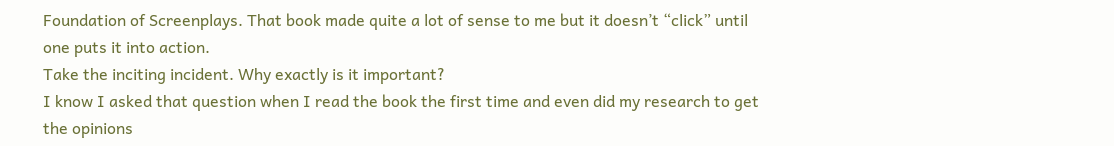Foundation of Screenplays. That book made quite a lot of sense to me but it doesn’t “click” until one puts it into action.
Take the inciting incident. Why exactly is it important?
I know I asked that question when I read the book the first time and even did my research to get the opinions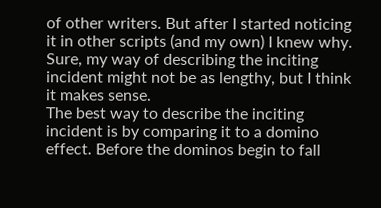of other writers. But after I started noticing it in other scripts (and my own) I knew why. Sure, my way of describing the inciting incident might not be as lengthy, but I think it makes sense.
The best way to describe the inciting incident is by comparing it to a domino effect. Before the dominos begin to fall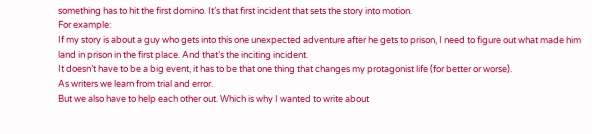something has to hit the first domino. It’s that first incident that sets the story into motion.
For example:
If my story is about a guy who gets into this one unexpected adventure after he gets to prison, I need to figure out what made him land in prison in the first place. And that’s the inciting incident.
It doesn’t have to be a big event, it has to be that one thing that changes my protagonist life (for better or worse).
As writers we learn from trial and error.
But we also have to help each other out. Which is why I wanted to write about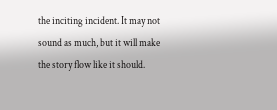the inciting incident. It may not sound as much, but it will make the story flow like it should.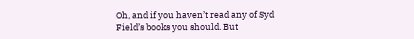Oh, and if you haven’t read any of Syd Field’s books you should. But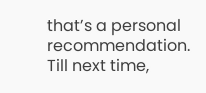that’s a personal recommendation.
Till next time,